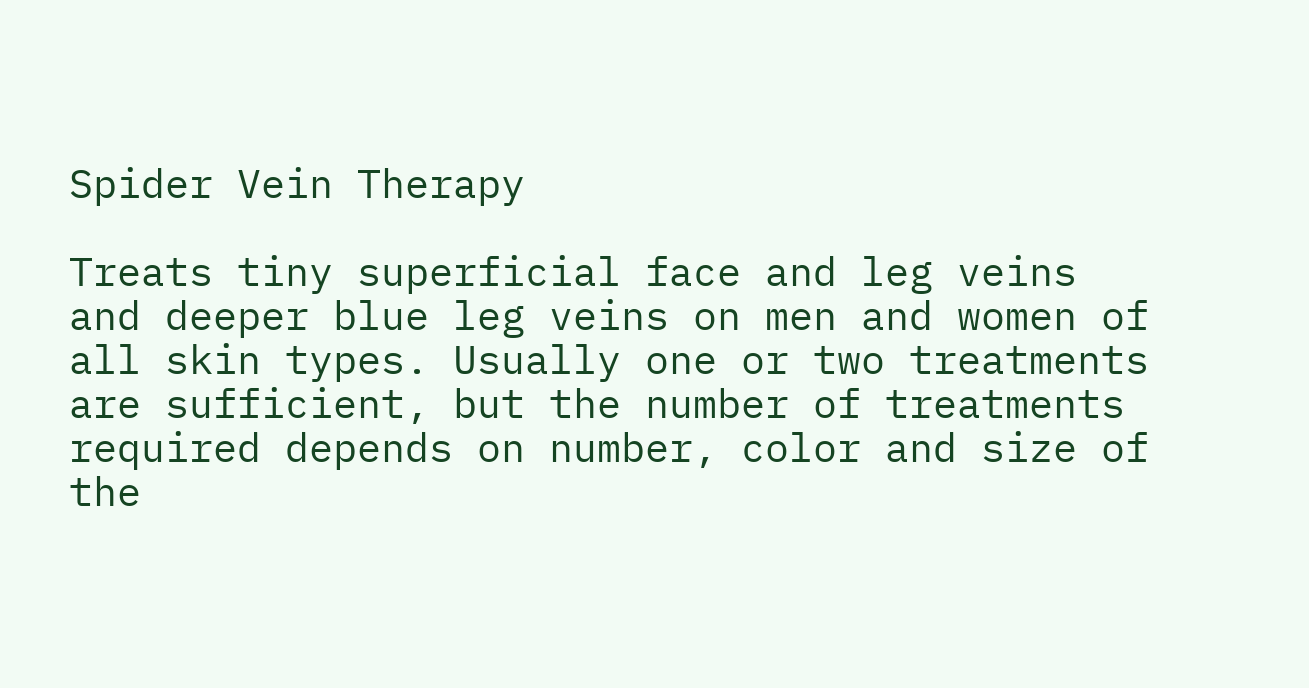Spider Vein Therapy

Treats tiny superficial face and leg veins and deeper blue leg veins on men and women of all skin types. Usually one or two treatments are sufficient, but the number of treatments required depends on number, color and size of the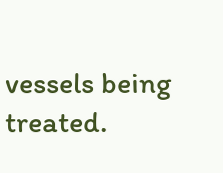vessels being treated.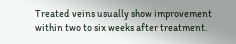Treated veins usually show improvement within two to six weeks after treatment.